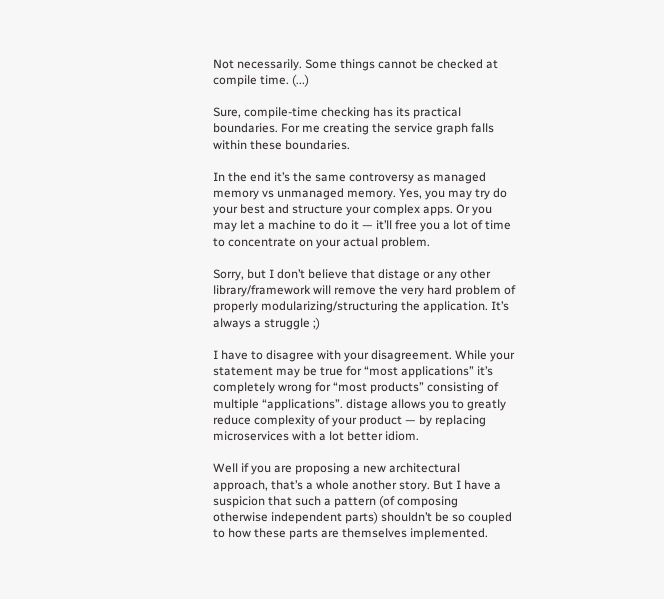Not necessarily. Some things cannot be checked at compile time. (...)

Sure, compile-time checking has its practical boundaries. For me creating the service graph falls within these boundaries.

In the end it’s the same controversy as managed memory vs unmanaged memory. Yes, you may try do your best and structure your complex apps. Or you may let a machine to do it — it’ll free you a lot of time to concentrate on your actual problem.

Sorry, but I don’t believe that distage or any other library/framework will remove the very hard problem of properly modularizing/structuring the application. It’s always a struggle ;)

I have to disagree with your disagreement. While your statement may be true for “most applications” it’s completely wrong for “most products” consisting of multiple “applications”. distage allows you to greatly reduce complexity of your product — by replacing microservices with a lot better idiom.

Well if you are proposing a new architectural approach, that’s a whole another story. But I have a suspicion that such a pattern (of composing otherwise independent parts) shouldn’t be so coupled to how these parts are themselves implemented.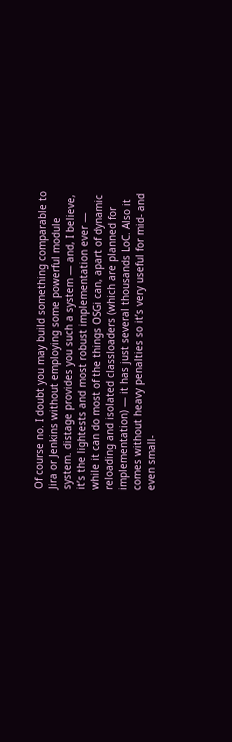Of course no. I doubt you may build something comparable to Jira or Jenkins without employing some powerful module system. distage provides you such a system — and, I believe, it’s the lightests and most robust implementation ever — while it can do most of the things OSGi can, apart of dynamic reloading and isolated classloaders (which are planned for implementation) — it has just several thousands LoC. Also it comes without heavy penalties so it’s very useful for mid- and even small-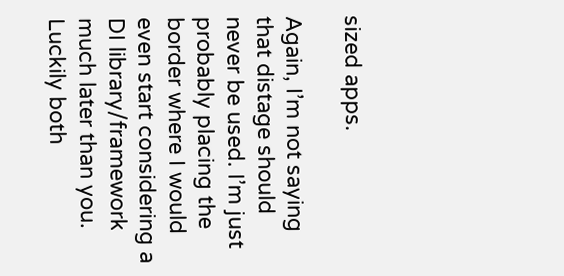sized apps.

Again, I’m not saying that distage should never be used. I’m just probably placing the border where I would even start considering a DI library/framework much later than you. Luckily both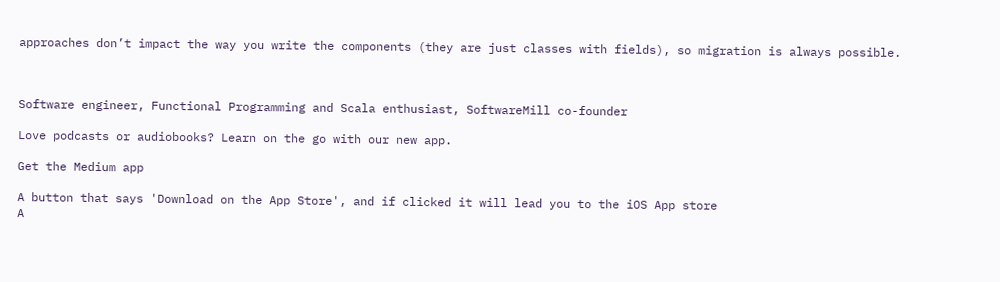approaches don’t impact the way you write the components (they are just classes with fields), so migration is always possible.



Software engineer, Functional Programming and Scala enthusiast, SoftwareMill co-founder

Love podcasts or audiobooks? Learn on the go with our new app.

Get the Medium app

A button that says 'Download on the App Store', and if clicked it will lead you to the iOS App store
A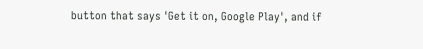button that says 'Get it on, Google Play', and if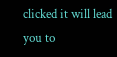clicked it will lead you to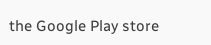the Google Play store